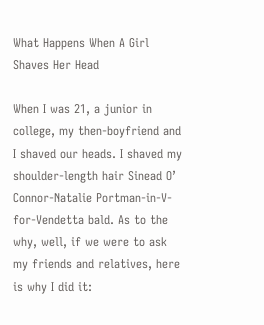What Happens When A Girl Shaves Her Head

When I was 21, a junior in college, my then-boyfriend and I shaved our heads. I shaved my shoulder-length hair Sinead O’ Connor-Natalie Portman-in-V-for-Vendetta bald. As to the why, well, if we were to ask my friends and relatives, here is why I did it: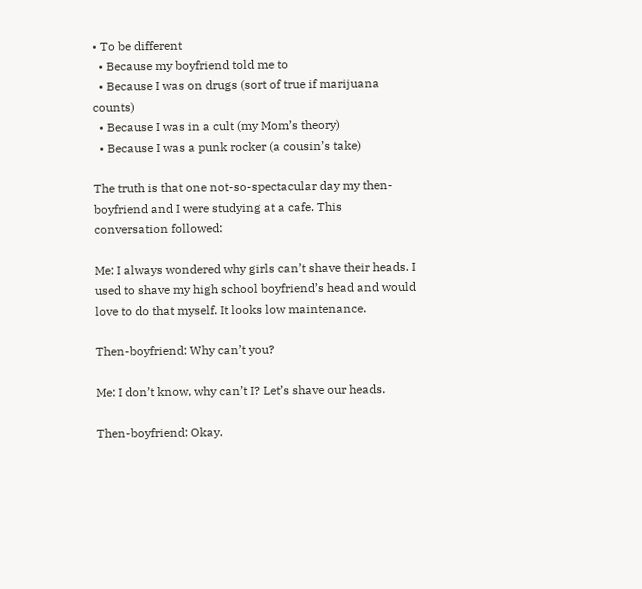• To be different
  • Because my boyfriend told me to
  • Because I was on drugs (sort of true if marijuana counts)
  • Because I was in a cult (my Mom’s theory)
  • Because I was a punk rocker (a cousin’s take)

The truth is that one not-so-spectacular day my then-boyfriend and I were studying at a cafe. This conversation followed:

Me: I always wondered why girls can’t shave their heads. I used to shave my high school boyfriend’s head and would love to do that myself. It looks low maintenance.

Then-boyfriend: Why can’t you?

Me: I don’t know, why can’t I? Let’s shave our heads.

Then-boyfriend: Okay.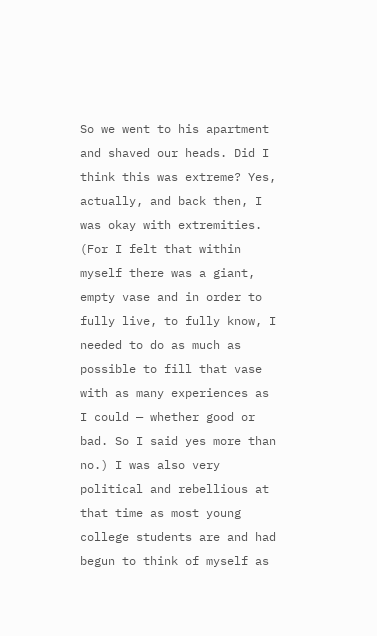So we went to his apartment and shaved our heads. Did I think this was extreme? Yes, actually, and back then, I was okay with extremities. (For I felt that within myself there was a giant, empty vase and in order to fully live, to fully know, I needed to do as much as possible to fill that vase with as many experiences as I could — whether good or bad. So I said yes more than no.) I was also very political and rebellious at that time as most young college students are and had begun to think of myself as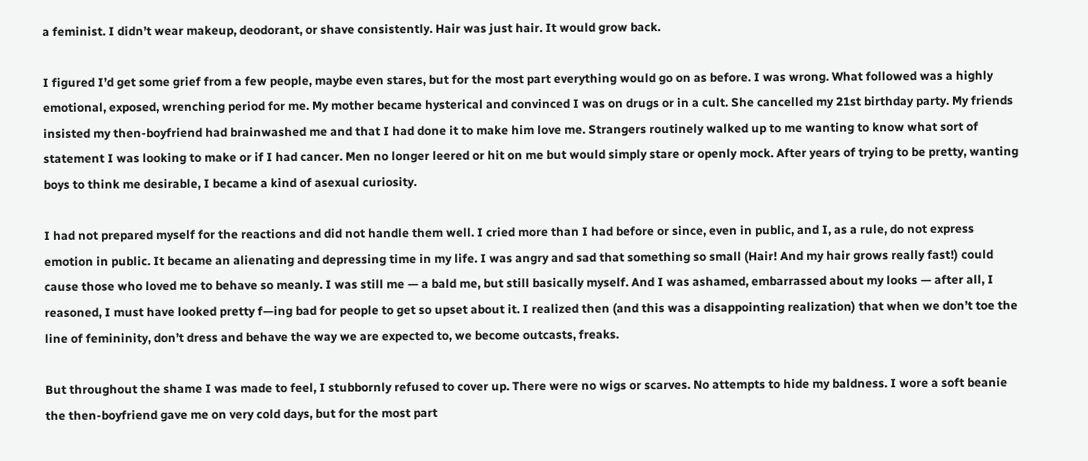a feminist. I didn’t wear makeup, deodorant, or shave consistently. Hair was just hair. It would grow back.

I figured I’d get some grief from a few people, maybe even stares, but for the most part everything would go on as before. I was wrong. What followed was a highly emotional, exposed, wrenching period for me. My mother became hysterical and convinced I was on drugs or in a cult. She cancelled my 21st birthday party. My friends insisted my then-boyfriend had brainwashed me and that I had done it to make him love me. Strangers routinely walked up to me wanting to know what sort of statement I was looking to make or if I had cancer. Men no longer leered or hit on me but would simply stare or openly mock. After years of trying to be pretty, wanting boys to think me desirable, I became a kind of asexual curiosity.

I had not prepared myself for the reactions and did not handle them well. I cried more than I had before or since, even in public, and I, as a rule, do not express emotion in public. It became an alienating and depressing time in my life. I was angry and sad that something so small (Hair! And my hair grows really fast!) could cause those who loved me to behave so meanly. I was still me — a bald me, but still basically myself. And I was ashamed, embarrassed about my looks — after all, I reasoned, I must have looked pretty f—ing bad for people to get so upset about it. I realized then (and this was a disappointing realization) that when we don’t toe the line of femininity, don’t dress and behave the way we are expected to, we become outcasts, freaks.

But throughout the shame I was made to feel, I stubbornly refused to cover up. There were no wigs or scarves. No attempts to hide my baldness. I wore a soft beanie the then-boyfriend gave me on very cold days, but for the most part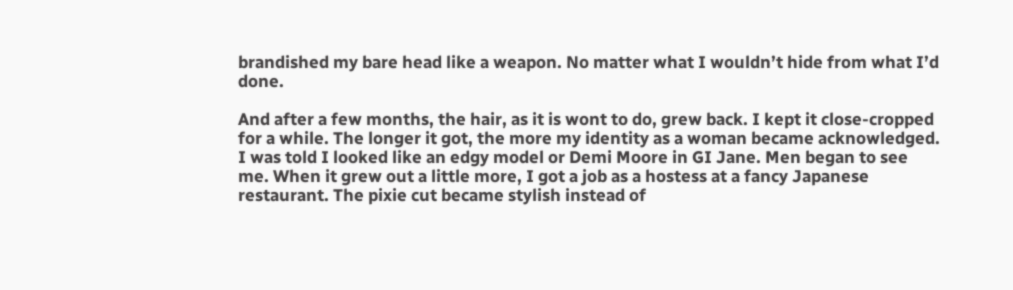brandished my bare head like a weapon. No matter what I wouldn’t hide from what I’d done.

And after a few months, the hair, as it is wont to do, grew back. I kept it close-cropped for a while. The longer it got, the more my identity as a woman became acknowledged. I was told I looked like an edgy model or Demi Moore in GI Jane. Men began to see me. When it grew out a little more, I got a job as a hostess at a fancy Japanese restaurant. The pixie cut became stylish instead of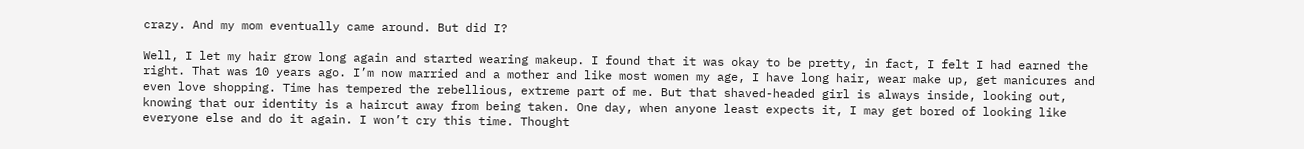crazy. And my mom eventually came around. But did I?

Well, I let my hair grow long again and started wearing makeup. I found that it was okay to be pretty, in fact, I felt I had earned the right. That was 10 years ago. I’m now married and a mother and like most women my age, I have long hair, wear make up, get manicures and even love shopping. Time has tempered the rebellious, extreme part of me. But that shaved-headed girl is always inside, looking out, knowing that our identity is a haircut away from being taken. One day, when anyone least expects it, I may get bored of looking like everyone else and do it again. I won’t cry this time. Thought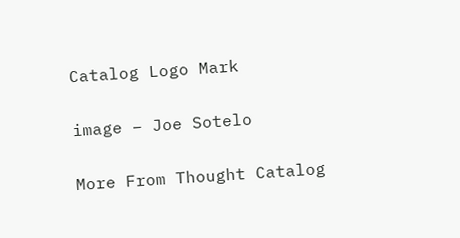Catalog Logo Mark

image – Joe Sotelo

More From Thought Catalog